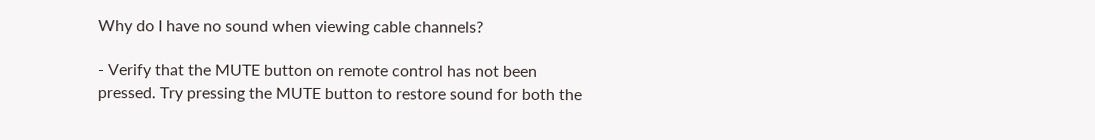Why do I have no sound when viewing cable channels?

- Verify that the MUTE button on remote control has not been pressed. Try pressing the MUTE button to restore sound for both the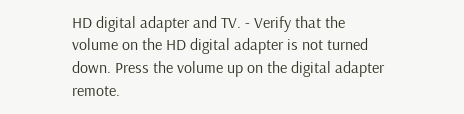HD digital adapter and TV. - Verify that the volume on the HD digital adapter is not turned down. Press the volume up on the digital adapter remote.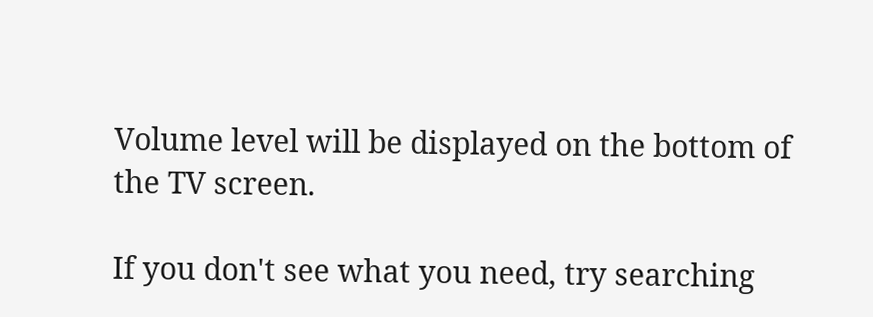Volume level will be displayed on the bottom of the TV screen.

If you don't see what you need, try searching